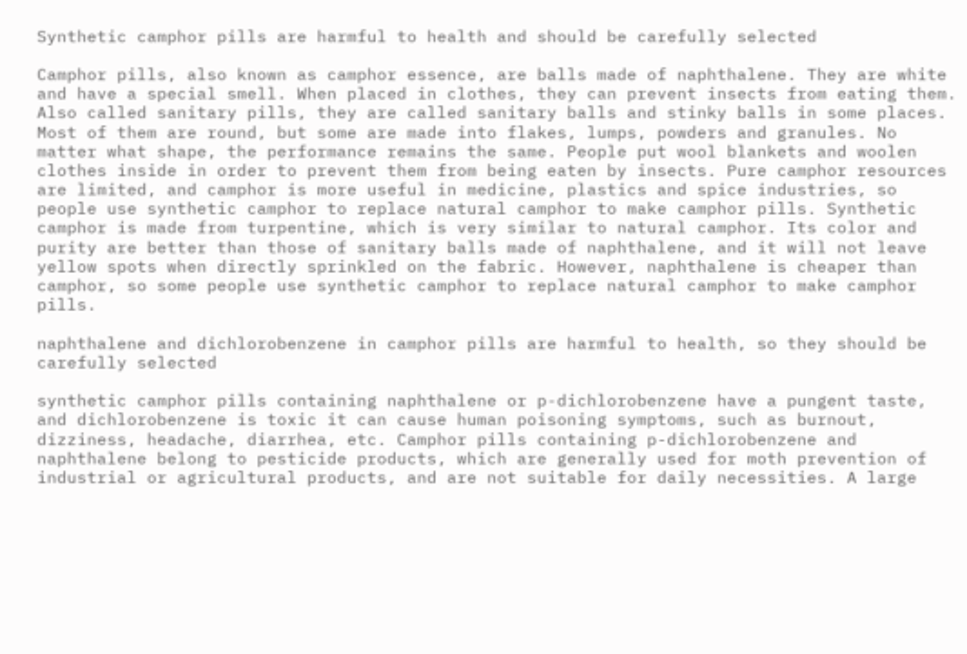Synthetic camphor pills are harmful to health and should be carefully selected

Camphor pills, also known as camphor essence, are balls made of naphthalene. They are white and have a special smell. When placed in clothes, they can prevent insects from eating them. Also called sanitary pills, they are called sanitary balls and stinky balls in some places. Most of them are round, but some are made into flakes, lumps, powders and granules. No matter what shape, the performance remains the same. People put wool blankets and woolen clothes inside in order to prevent them from being eaten by insects. Pure camphor resources are limited, and camphor is more useful in medicine, plastics and spice industries, so people use synthetic camphor to replace natural camphor to make camphor pills. Synthetic camphor is made from turpentine, which is very similar to natural camphor. Its color and purity are better than those of sanitary balls made of naphthalene, and it will not leave yellow spots when directly sprinkled on the fabric. However, naphthalene is cheaper than camphor, so some people use synthetic camphor to replace natural camphor to make camphor pills.

naphthalene and dichlorobenzene in camphor pills are harmful to health, so they should be carefully selected

synthetic camphor pills containing naphthalene or p-dichlorobenzene have a pungent taste, and dichlorobenzene is toxic it can cause human poisoning symptoms, such as burnout, dizziness, headache, diarrhea, etc. Camphor pills containing p-dichlorobenzene and naphthalene belong to pesticide products, which are generally used for moth prevention of industrial or agricultural products, and are not suitable for daily necessities. A large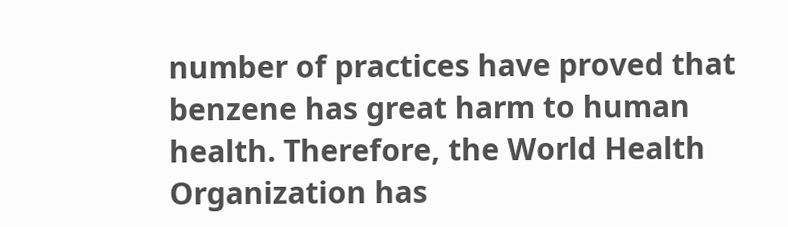number of practices have proved that benzene has great harm to human health. Therefore, the World Health Organization has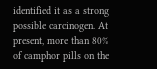identified it as a strong possible carcinogen. At present, more than 80% of camphor pills on the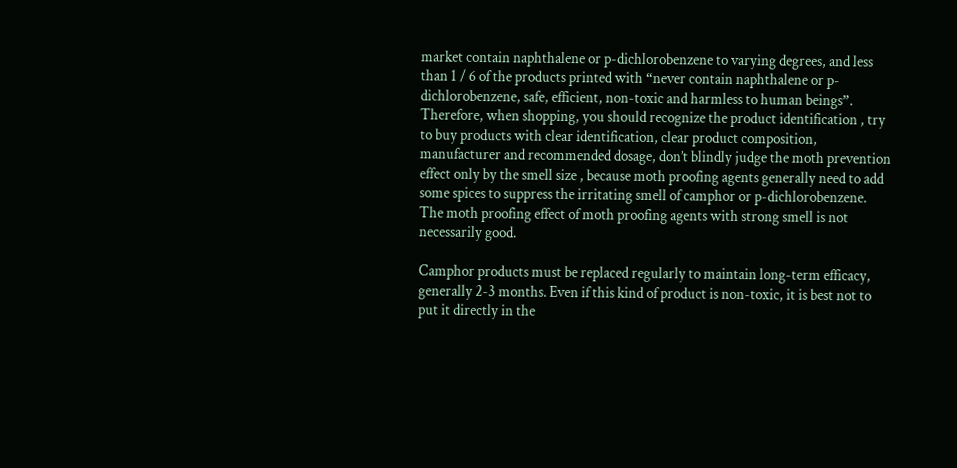market contain naphthalene or p-dichlorobenzene to varying degrees, and less than 1 / 6 of the products printed with “never contain naphthalene or p-dichlorobenzene, safe, efficient, non-toxic and harmless to human beings”. Therefore, when shopping, you should recognize the product identification , try to buy products with clear identification, clear product composition, manufacturer and recommended dosage, don’t blindly judge the moth prevention effect only by the smell size , because moth proofing agents generally need to add some spices to suppress the irritating smell of camphor or p-dichlorobenzene. The moth proofing effect of moth proofing agents with strong smell is not necessarily good.

Camphor products must be replaced regularly to maintain long-term efficacy, generally 2-3 months. Even if this kind of product is non-toxic, it is best not to put it directly in the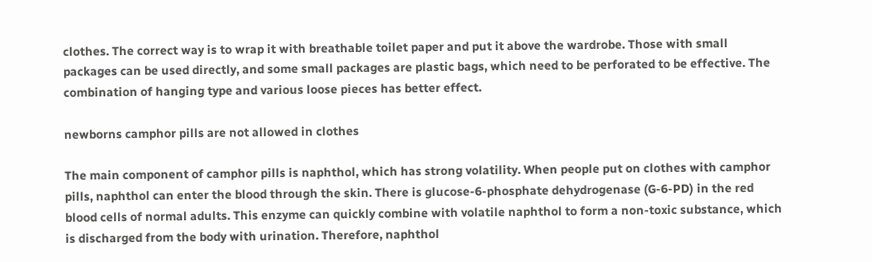clothes. The correct way is to wrap it with breathable toilet paper and put it above the wardrobe. Those with small packages can be used directly, and some small packages are plastic bags, which need to be perforated to be effective. The combination of hanging type and various loose pieces has better effect.

newborns camphor pills are not allowed in clothes

The main component of camphor pills is naphthol, which has strong volatility. When people put on clothes with camphor pills, naphthol can enter the blood through the skin. There is glucose-6-phosphate dehydrogenase (G-6-PD) in the red blood cells of normal adults. This enzyme can quickly combine with volatile naphthol to form a non-toxic substance, which is discharged from the body with urination. Therefore, naphthol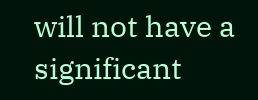will not have a significant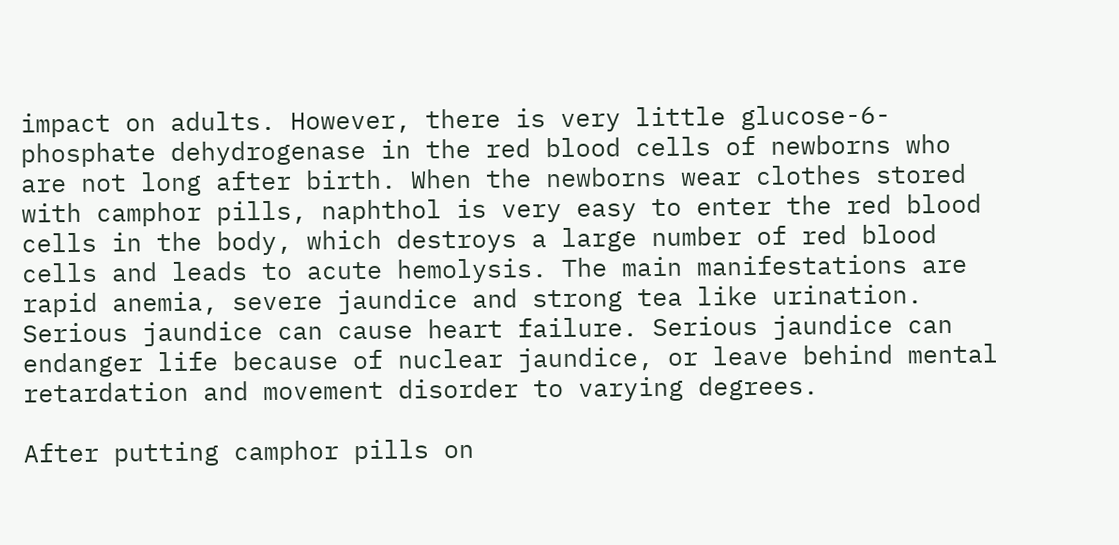impact on adults. However, there is very little glucose-6-phosphate dehydrogenase in the red blood cells of newborns who are not long after birth. When the newborns wear clothes stored with camphor pills, naphthol is very easy to enter the red blood cells in the body, which destroys a large number of red blood cells and leads to acute hemolysis. The main manifestations are rapid anemia, severe jaundice and strong tea like urination. Serious jaundice can cause heart failure. Serious jaundice can endanger life because of nuclear jaundice, or leave behind mental retardation and movement disorder to varying degrees.

After putting camphor pills on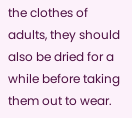the clothes of adults, they should also be dried for a while before taking them out to wear.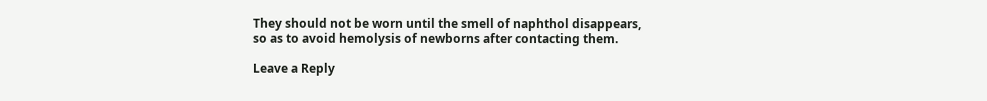They should not be worn until the smell of naphthol disappears, so as to avoid hemolysis of newborns after contacting them.

Leave a Reply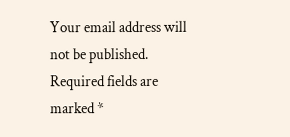Your email address will not be published. Required fields are marked *